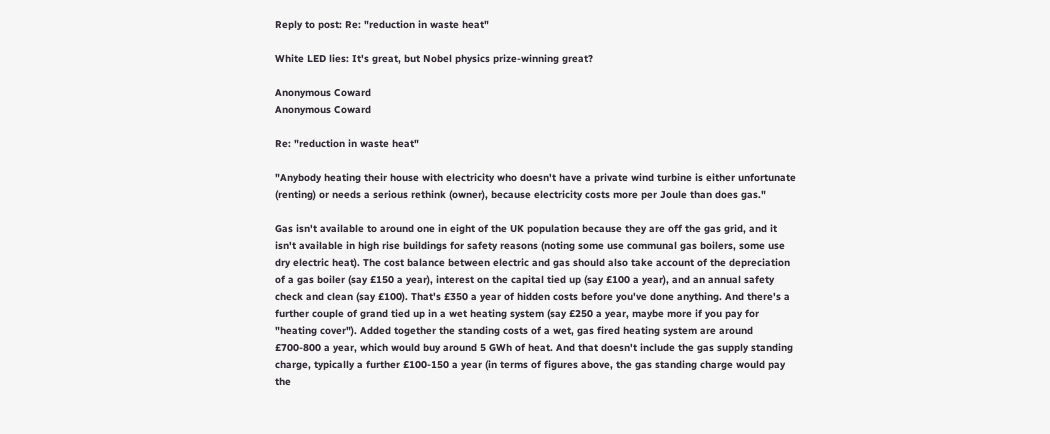Reply to post: Re: "reduction in waste heat"

White LED lies: It's great, but Nobel physics prize-winning great?

Anonymous Coward
Anonymous Coward

Re: "reduction in waste heat"

"Anybody heating their house with electricity who doesn't have a private wind turbine is either unfortunate (renting) or needs a serious rethink (owner), because electricity costs more per Joule than does gas."

Gas isn't available to around one in eight of the UK population because they are off the gas grid, and it isn't available in high rise buildings for safety reasons (noting some use communal gas boilers, some use dry electric heat). The cost balance between electric and gas should also take account of the depreciation of a gas boiler (say £150 a year), interest on the capital tied up (say £100 a year), and an annual safety check and clean (say £100). That's £350 a year of hidden costs before you've done anything. And there's a further couple of grand tied up in a wet heating system (say £250 a year, maybe more if you pay for "heating cover"). Added together the standing costs of a wet, gas fired heating system are around £700-800 a year, which would buy around 5 GWh of heat. And that doesn't include the gas supply standing charge, typically a further £100-150 a year (in terms of figures above, the gas standing charge would pay the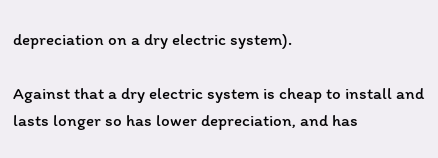depreciation on a dry electric system).

Against that a dry electric system is cheap to install and lasts longer so has lower depreciation, and has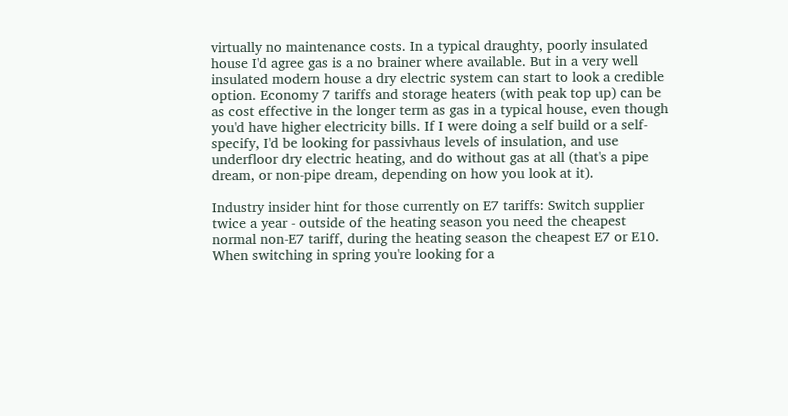virtually no maintenance costs. In a typical draughty, poorly insulated house I'd agree gas is a no brainer where available. But in a very well insulated modern house a dry electric system can start to look a credible option. Economy 7 tariffs and storage heaters (with peak top up) can be as cost effective in the longer term as gas in a typical house, even though you'd have higher electricity bills. If I were doing a self build or a self-specify, I'd be looking for passivhaus levels of insulation, and use underfloor dry electric heating, and do without gas at all (that's a pipe dream, or non-pipe dream, depending on how you look at it).

Industry insider hint for those currently on E7 tariffs: Switch supplier twice a year - outside of the heating season you need the cheapest normal non-E7 tariff, during the heating season the cheapest E7 or E10. When switching in spring you're looking for a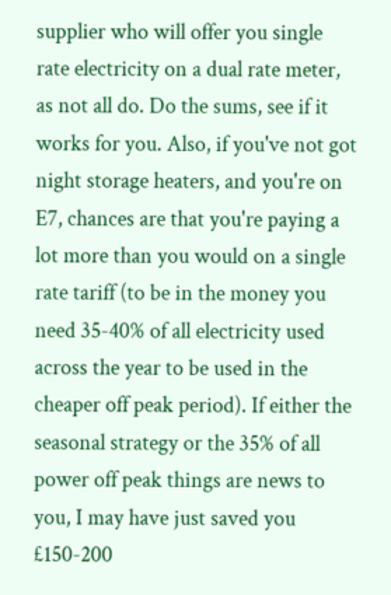supplier who will offer you single rate electricity on a dual rate meter, as not all do. Do the sums, see if it works for you. Also, if you've not got night storage heaters, and you're on E7, chances are that you're paying a lot more than you would on a single rate tariff (to be in the money you need 35-40% of all electricity used across the year to be used in the cheaper off peak period). If either the seasonal strategy or the 35% of all power off peak things are news to you, I may have just saved you £150-200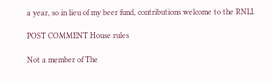a year, so in lieu of my beer fund, contributions welcome to the RNLI.

POST COMMENT House rules

Not a member of The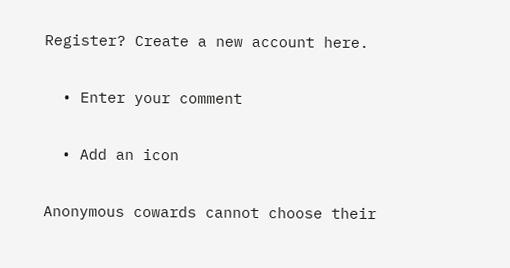Register? Create a new account here.

  • Enter your comment

  • Add an icon

Anonymous cowards cannot choose their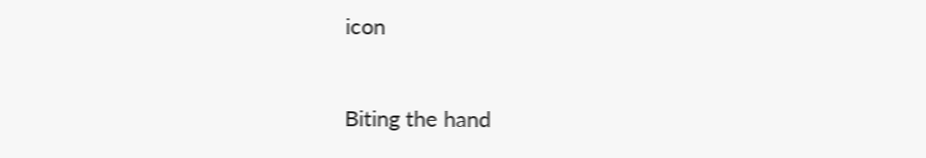icon


Biting the hand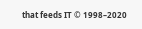that feeds IT © 1998–2020